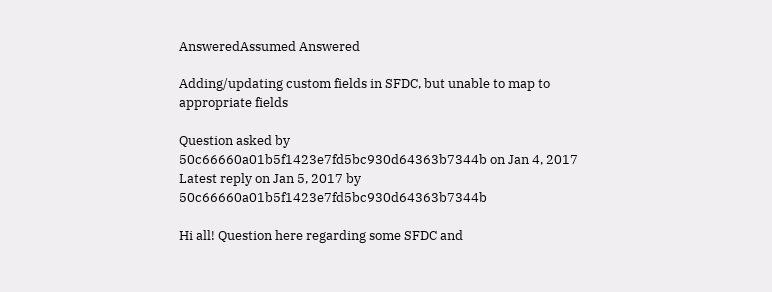AnsweredAssumed Answered

Adding/updating custom fields in SFDC, but unable to map to appropriate fields

Question asked by 50c66660a01b5f1423e7fd5bc930d64363b7344b on Jan 4, 2017
Latest reply on Jan 5, 2017 by 50c66660a01b5f1423e7fd5bc930d64363b7344b

Hi all! Question here regarding some SFDC and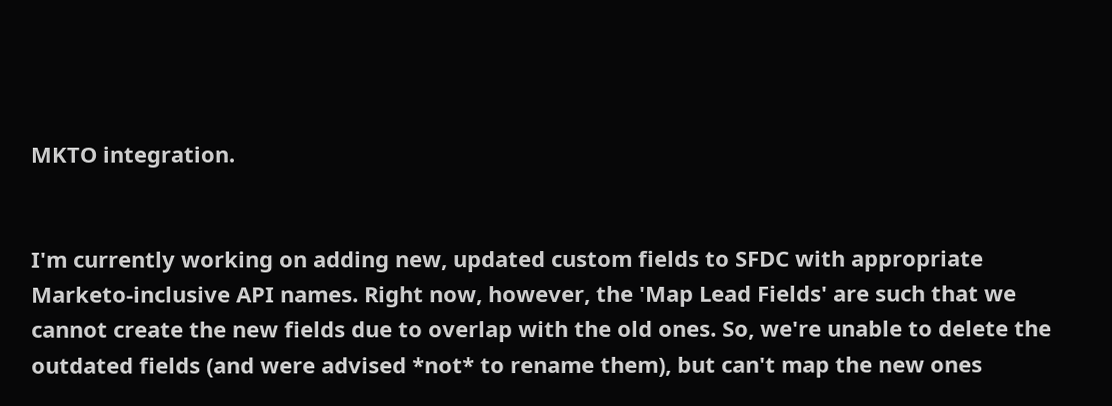MKTO integration.


I'm currently working on adding new, updated custom fields to SFDC with appropriate Marketo-inclusive API names. Right now, however, the 'Map Lead Fields' are such that we cannot create the new fields due to overlap with the old ones. So, we're unable to delete the outdated fields (and were advised *not* to rename them), but can't map the new ones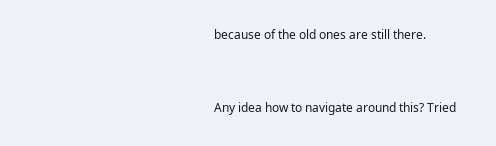because of the old ones are still there.


Any idea how to navigate around this? Tried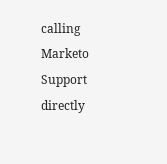calling Marketo Support directly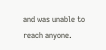and was unable to reach anyone.